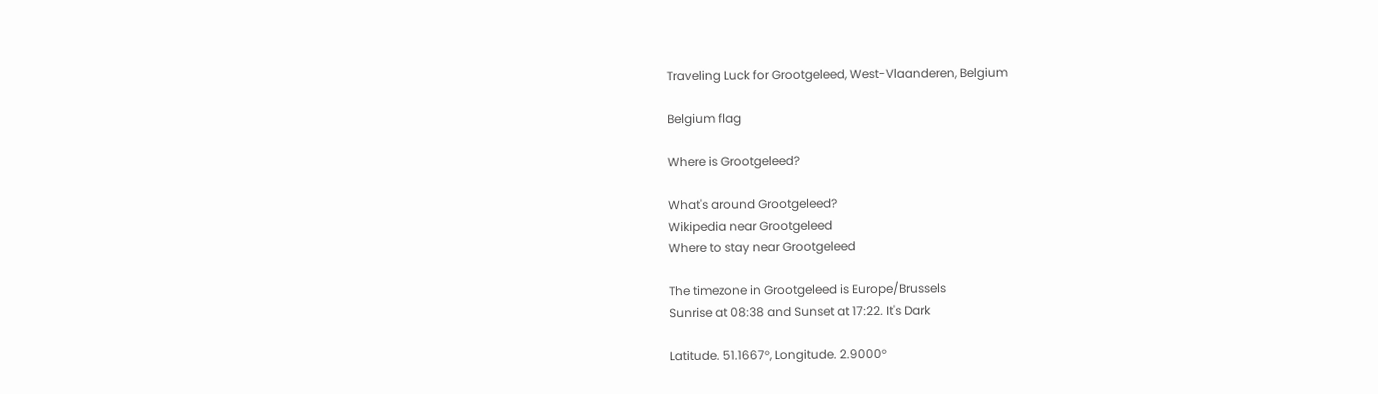Traveling Luck for Grootgeleed, West-Vlaanderen, Belgium

Belgium flag

Where is Grootgeleed?

What's around Grootgeleed?
Wikipedia near Grootgeleed
Where to stay near Grootgeleed

The timezone in Grootgeleed is Europe/Brussels
Sunrise at 08:38 and Sunset at 17:22. It's Dark

Latitude. 51.1667°, Longitude. 2.9000°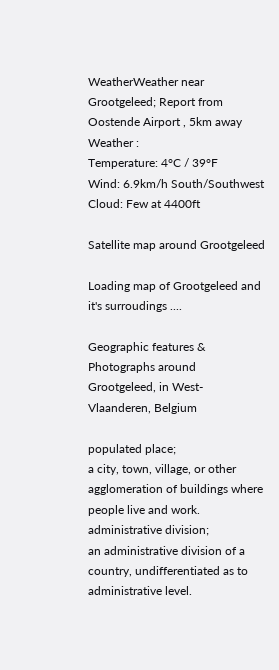WeatherWeather near Grootgeleed; Report from Oostende Airport , 5km away
Weather :
Temperature: 4°C / 39°F
Wind: 6.9km/h South/Southwest
Cloud: Few at 4400ft

Satellite map around Grootgeleed

Loading map of Grootgeleed and it's surroudings ....

Geographic features & Photographs around Grootgeleed, in West-Vlaanderen, Belgium

populated place;
a city, town, village, or other agglomeration of buildings where people live and work.
administrative division;
an administrative division of a country, undifferentiated as to administrative level.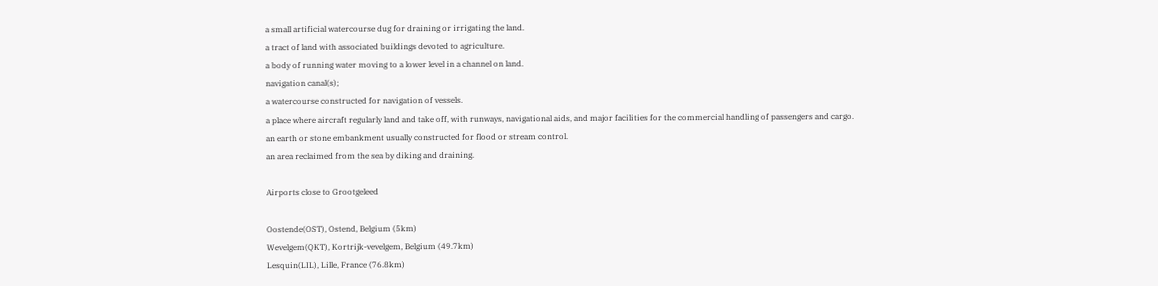a small artificial watercourse dug for draining or irrigating the land.
a tract of land with associated buildings devoted to agriculture.
a body of running water moving to a lower level in a channel on land.
navigation canal(s);
a watercourse constructed for navigation of vessels.
a place where aircraft regularly land and take off, with runways, navigational aids, and major facilities for the commercial handling of passengers and cargo.
an earth or stone embankment usually constructed for flood or stream control.
an area reclaimed from the sea by diking and draining.

Airports close to Grootgeleed

Oostende(OST), Ostend, Belgium (5km)
Wevelgem(QKT), Kortrijk-vevelgem, Belgium (49.7km)
Lesquin(LIL), Lille, France (76.8km)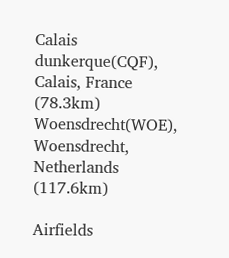Calais dunkerque(CQF), Calais, France (78.3km)
Woensdrecht(WOE), Woensdrecht, Netherlands (117.6km)

Airfields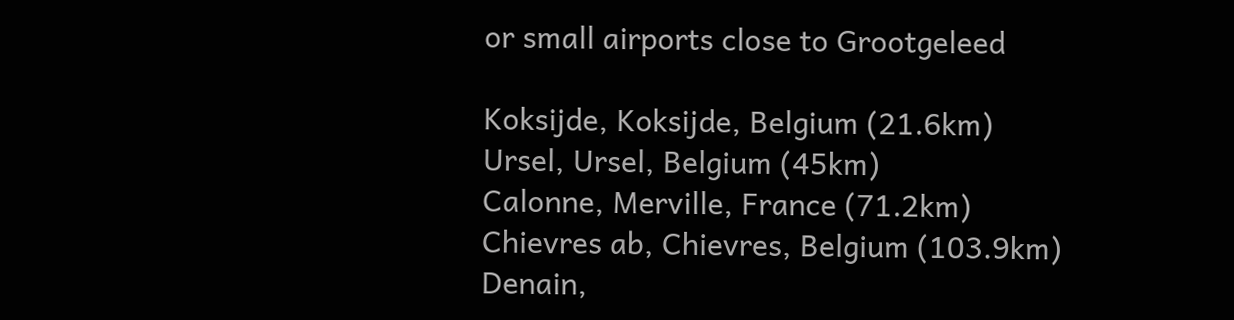or small airports close to Grootgeleed

Koksijde, Koksijde, Belgium (21.6km)
Ursel, Ursel, Belgium (45km)
Calonne, Merville, France (71.2km)
Chievres ab, Chievres, Belgium (103.9km)
Denain,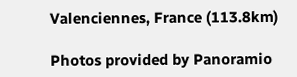Valenciennes, France (113.8km)

Photos provided by Panoramio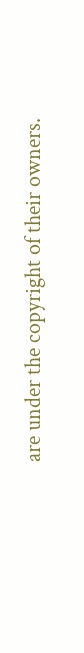are under the copyright of their owners.